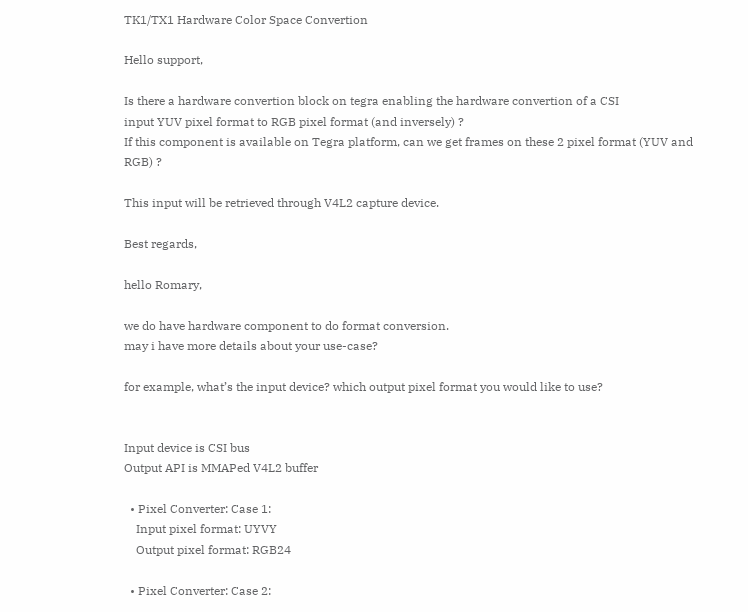TK1/TX1 Hardware Color Space Convertion

Hello support,

Is there a hardware convertion block on tegra enabling the hardware convertion of a CSI
input YUV pixel format to RGB pixel format (and inversely) ?
If this component is available on Tegra platform, can we get frames on these 2 pixel format (YUV and RGB) ?

This input will be retrieved through V4L2 capture device.

Best regards,

hello Romary,

we do have hardware component to do format conversion.
may i have more details about your use-case?

for example, what’s the input device? which output pixel format you would like to use?


Input device is CSI bus
Output API is MMAPed V4L2 buffer

  • Pixel Converter: Case 1:
    Input pixel format: UYVY
    Output pixel format: RGB24

  • Pixel Converter: Case 2: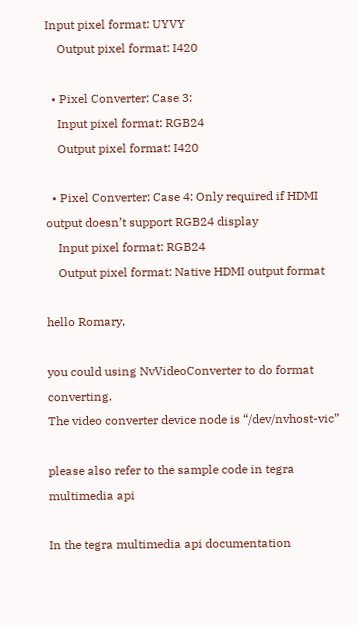Input pixel format: UYVY
    Output pixel format: I420

  • Pixel Converter: Case 3:
    Input pixel format: RGB24
    Output pixel format: I420

  • Pixel Converter: Case 4: Only required if HDMI output doesn’t support RGB24 display
    Input pixel format: RGB24
    Output pixel format: Native HDMI output format

hello Romary,

you could using NvVideoConverter to do format converting.
The video converter device node is “/dev/nvhost-vic”

please also refer to the sample code in tegra multimedia api

In the tegra multimedia api documentation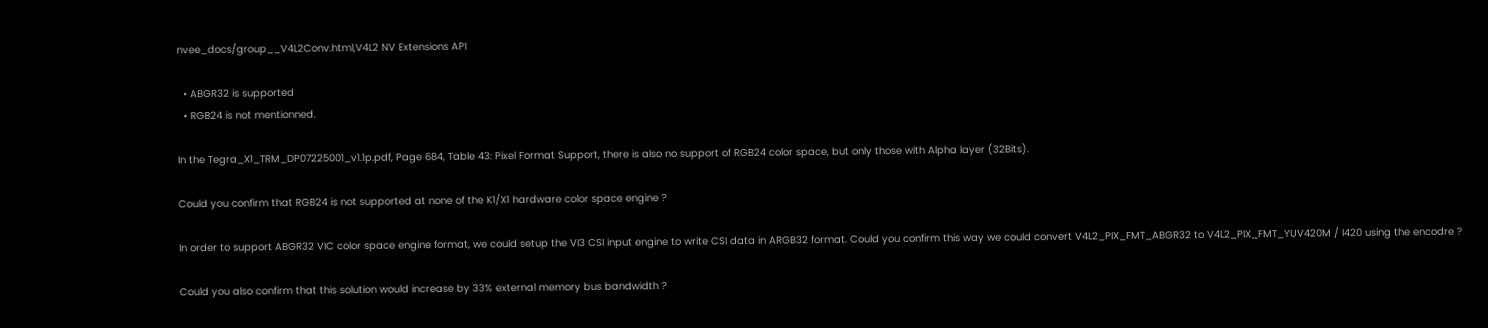nvee_docs/group__V4L2Conv.html,V4L2 NV Extensions API

  • ABGR32 is supported
  • RGB24 is not mentionned.

In the Tegra_X1_TRM_DP07225001_v1.1p.pdf, Page 684, Table 43: Pixel Format Support, there is also no support of RGB24 color space, but only those with Alpha layer (32Bits).

Could you confirm that RGB24 is not supported at none of the K1/X1 hardware color space engine ?

In order to support ABGR32 VIC color space engine format, we could setup the VI3 CSI input engine to write CSI data in ARGB32 format. Could you confirm this way we could convert V4L2_PIX_FMT_ABGR32 to V4L2_PIX_FMT_YUV420M / I420 using the encodre ?

Could you also confirm that this solution would increase by 33% external memory bus bandwidth ?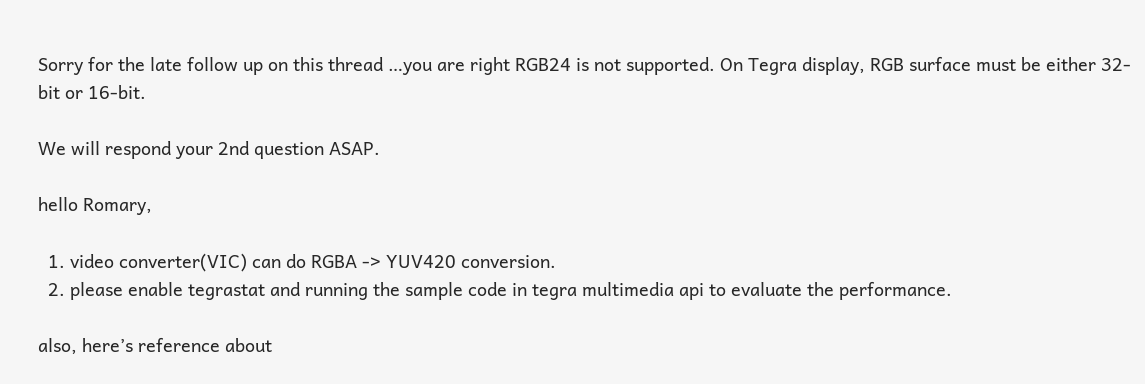Sorry for the late follow up on this thread …you are right RGB24 is not supported. On Tegra display, RGB surface must be either 32-bit or 16-bit.

We will respond your 2nd question ASAP.

hello Romary,

  1. video converter(VIC) can do RGBA -> YUV420 conversion.
  2. please enable tegrastat and running the sample code in tegra multimedia api to evaluate the performance.

also, here’s reference about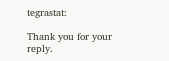tegrastat:

Thank you for your reply.